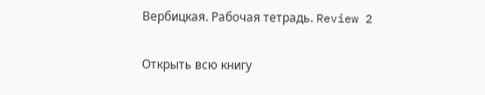Вербицкая. Рабочая тетрадь. Review 2

Открыть всю книгу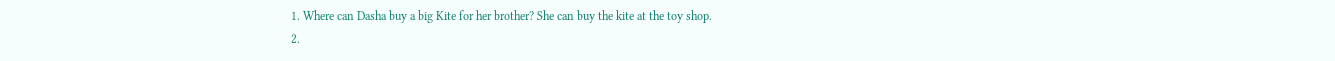1. Where can Dasha buy a big Kite for her brother? She can buy the kite at the toy shop.
2.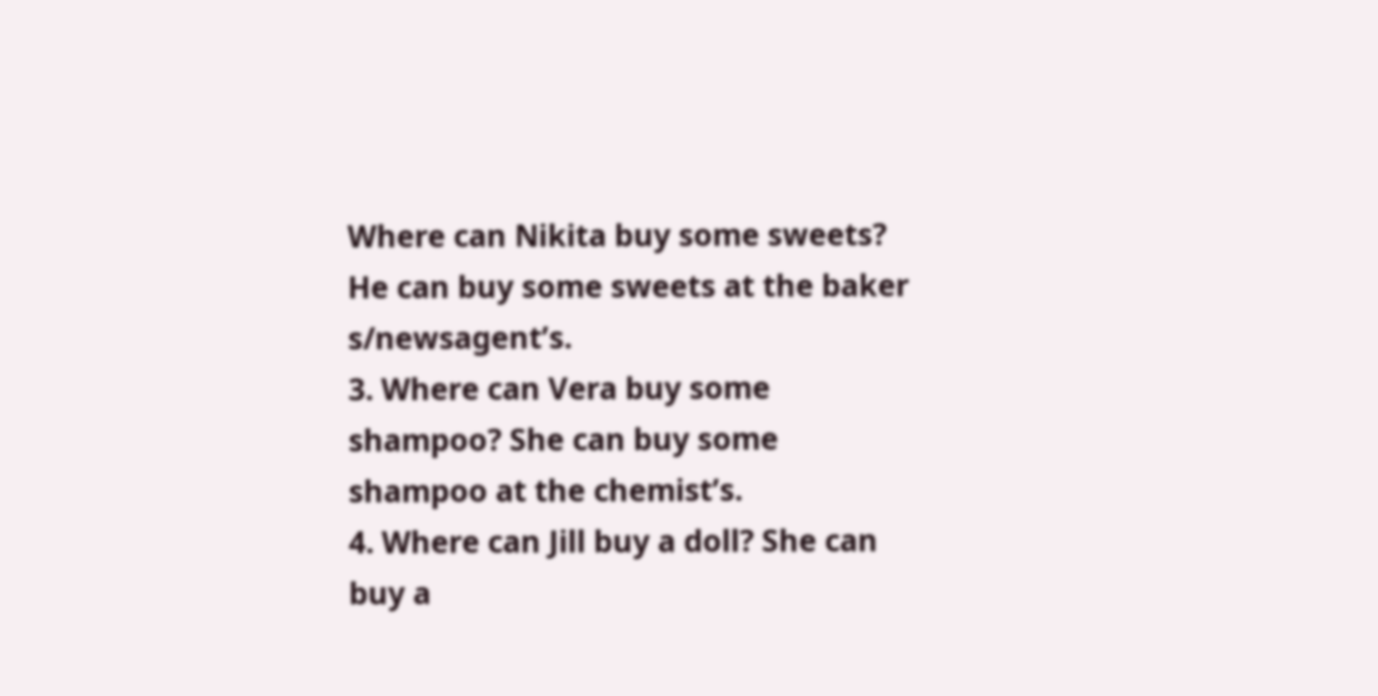Where can Nikita buy some sweets? He can buy some sweets at the baker s/newsagent’s.
3. Where can Vera buy some shampoo? She can buy some shampoo at the chemist’s.
4. Where can Jill buy a doll? She can buy a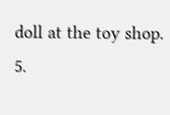doll at the toy shop.
5.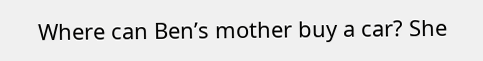Where can Ben’s mother buy a car? She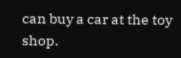can buy a car at the toy shop.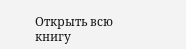Открыть всю книгу